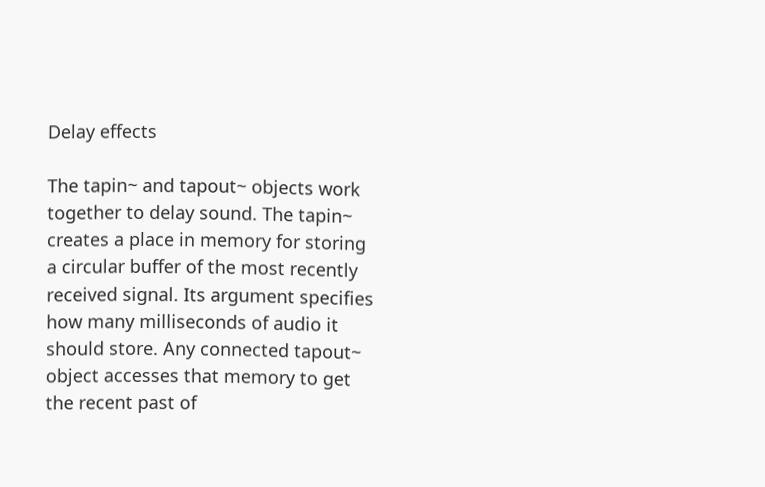Delay effects

The tapin~ and tapout~ objects work together to delay sound. The tapin~ creates a place in memory for storing a circular buffer of the most recently received signal. Its argument specifies how many milliseconds of audio it should store. Any connected tapout~ object accesses that memory to get the recent past of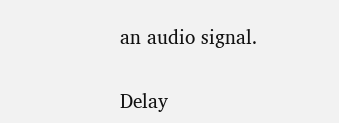an audio signal.

Delay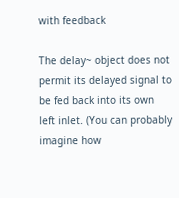with feedback

The delay~ object does not permit its delayed signal to be fed back into its own left inlet. (You can probably imagine how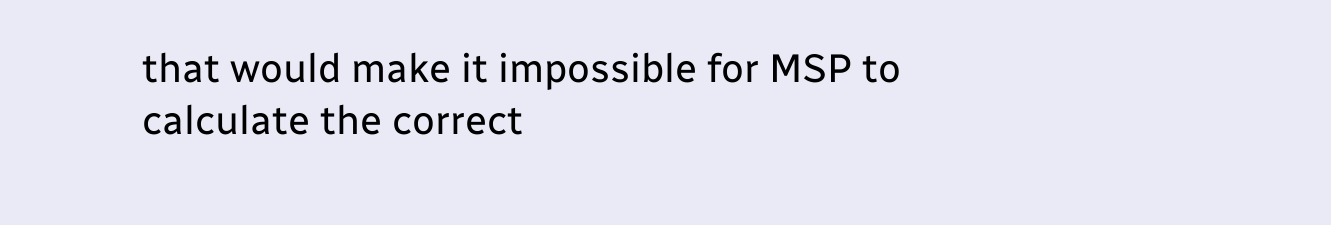that would make it impossible for MSP to calculate the correct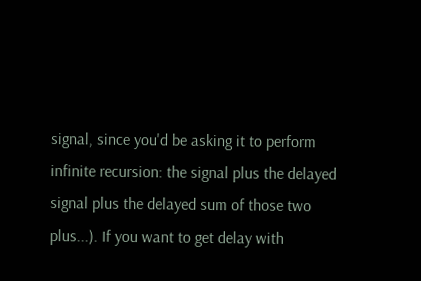signal, since you'd be asking it to perform infinite recursion: the signal plus the delayed signal plus the delayed sum of those two plus...). If you want to get delay with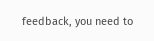feedback, you need to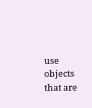use objects that are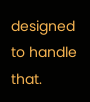designed to handle that.